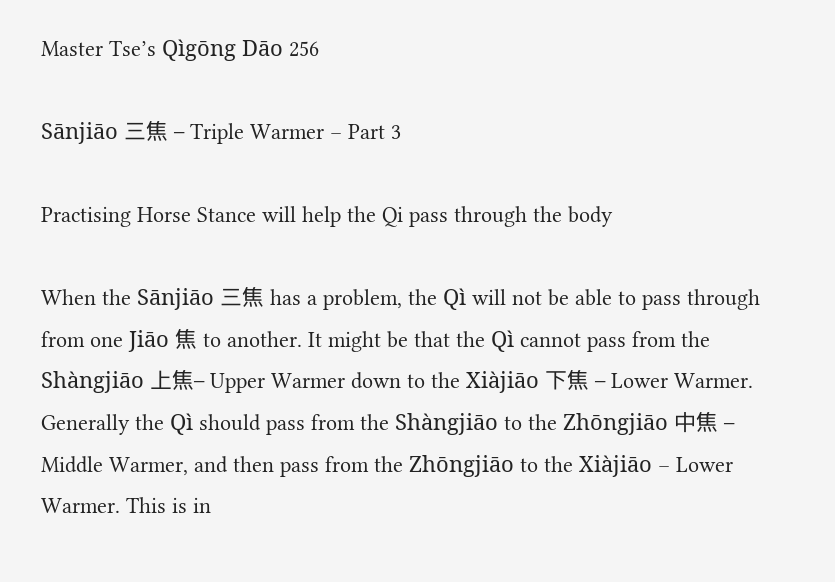Master Tse’s Qìgōng Dāo 256

Sānjiāo 三焦 – Triple Warmer – Part 3

Practising Horse Stance will help the Qi pass through the body

When the Sānjiāo 三焦 has a problem, the Qì will not be able to pass through from one Jiāo 焦 to another. It might be that the Qì cannot pass from the Shàngjiāo 上焦– Upper Warmer down to the Xiàjiāo 下焦 – Lower Warmer. Generally the Qì should pass from the Shàngjiāo to the Zhōngjiāo 中焦 – Middle Warmer, and then pass from the Zhōngjiāo to the Xiàjiāo – Lower Warmer. This is in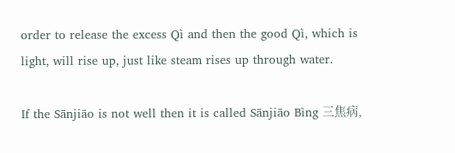order to release the excess Qì and then the good Qì, which is light, will rise up, just like steam rises up through water.

If the Sānjiāo is not well then it is called Sānjiāo Bìng 三焦病,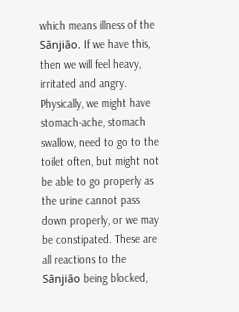which means illness of the Sānjiāo. If we have this, then we will feel heavy, irritated and angry. Physically, we might have stomach-ache, stomach swallow, need to go to the toilet often, but might not be able to go properly as the urine cannot pass down properly, or we may be constipated. These are all reactions to the Sānjiāo being blocked,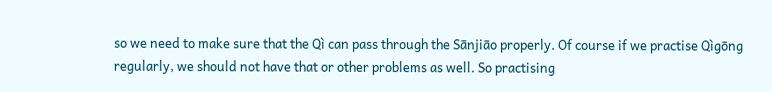so we need to make sure that the Qì can pass through the Sānjiāo properly. Of course if we practise Qìgōng regularly, we should not have that or other problems as well. So practising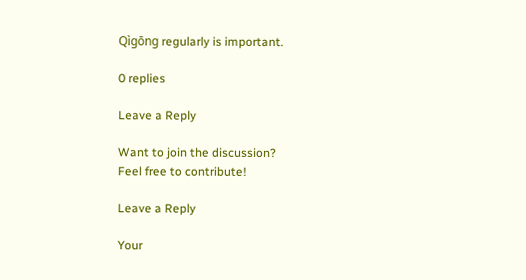Qìgōng regularly is important.

0 replies

Leave a Reply

Want to join the discussion?
Feel free to contribute!

Leave a Reply

Your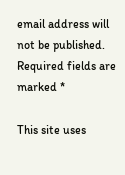email address will not be published. Required fields are marked *

This site uses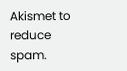Akismet to reduce spam.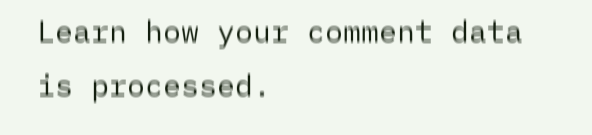Learn how your comment data is processed.